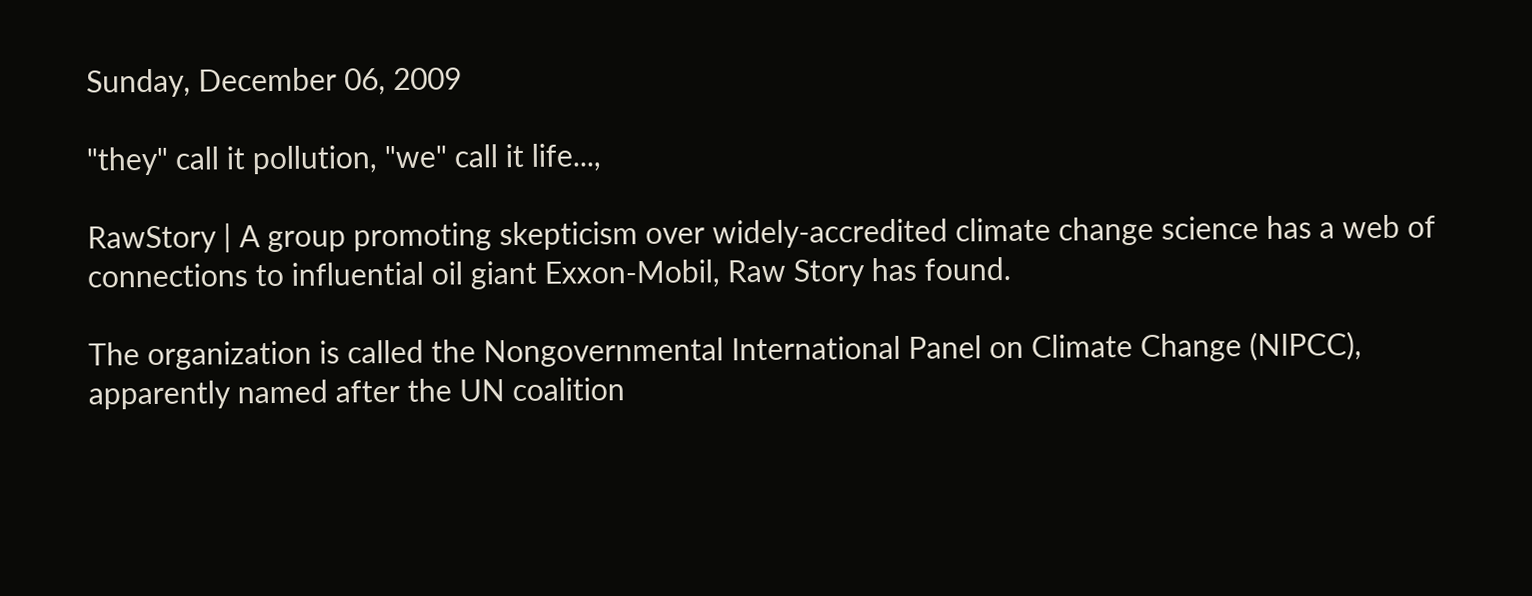Sunday, December 06, 2009

"they" call it pollution, "we" call it life...,

RawStory | A group promoting skepticism over widely-accredited climate change science has a web of connections to influential oil giant Exxon-Mobil, Raw Story has found.

The organization is called the Nongovernmental International Panel on Climate Change (NIPCC), apparently named after the UN coalition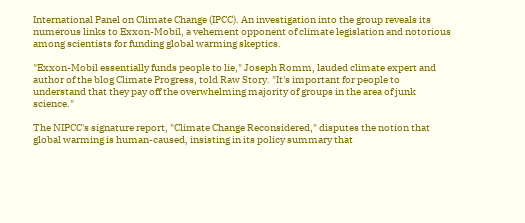International Panel on Climate Change (IPCC). An investigation into the group reveals its numerous links to Exxon-Mobil, a vehement opponent of climate legislation and notorious among scientists for funding global warming skeptics.

"Exxon-Mobil essentially funds people to lie," Joseph Romm, lauded climate expert and author of the blog Climate Progress, told Raw Story. "It's important for people to understand that they pay off the overwhelming majority of groups in the area of junk science."

The NIPCC's signature report, "Climate Change Reconsidered," disputes the notion that global warming is human-caused, insisting in its policy summary that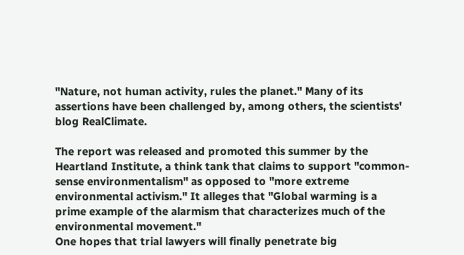"Nature, not human activity, rules the planet." Many of its assertions have been challenged by, among others, the scientists' blog RealClimate.

The report was released and promoted this summer by the Heartland Institute, a think tank that claims to support "common-sense environmentalism" as opposed to "more extreme environmental activism." It alleges that "Global warming is a prime example of the alarmism that characterizes much of the environmental movement."
One hopes that trial lawyers will finally penetrate big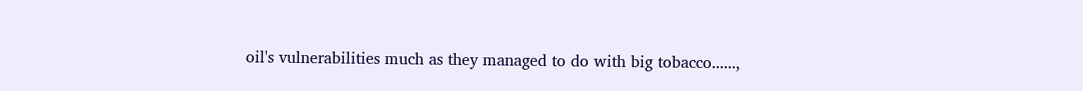oil's vulnerabilities much as they managed to do with big tobacco......,